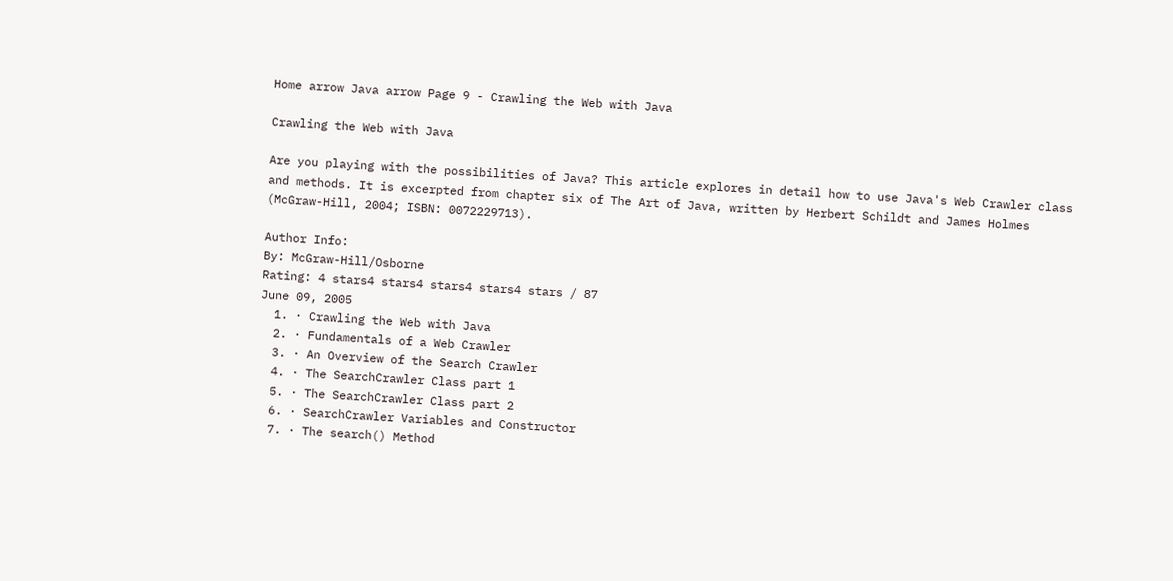Home arrow Java arrow Page 9 - Crawling the Web with Java

Crawling the Web with Java

Are you playing with the possibilities of Java? This article explores in detail how to use Java's Web Crawler class and methods. It is excerpted from chapter six of The Art of Java, written by Herbert Schildt and James Holmes (McGraw-Hill, 2004; ISBN: 0072229713).

Author Info:
By: McGraw-Hill/Osborne
Rating: 4 stars4 stars4 stars4 stars4 stars / 87
June 09, 2005
  1. · Crawling the Web with Java
  2. · Fundamentals of a Web Crawler
  3. · An Overview of the Search Crawler
  4. · The SearchCrawler Class part 1
  5. · The SearchCrawler Class part 2
  6. · SearchCrawler Variables and Constructor
  7. · The search() Method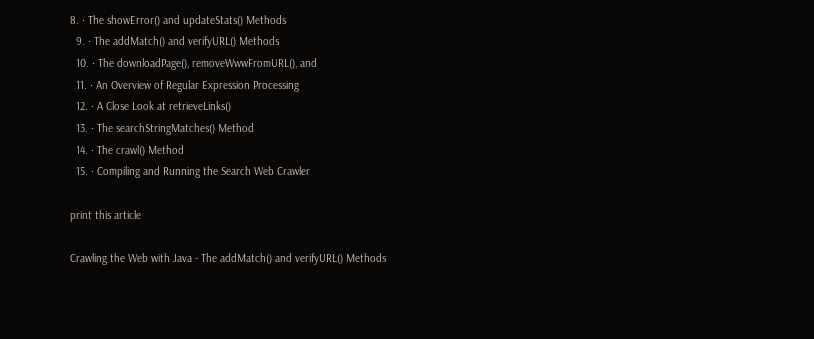8. · The showError() and updateStats() Methods
  9. · The addMatch() and verifyURL() Methods
  10. · The downloadPage(), removeWwwFromURL(), and
  11. · An Overview of Regular Expression Processing
  12. · A Close Look at retrieveLinks()
  13. · The searchStringMatches() Method
  14. · The crawl() Method
  15. · Compiling and Running the Search Web Crawler

print this article

Crawling the Web with Java - The addMatch() and verifyURL() Methods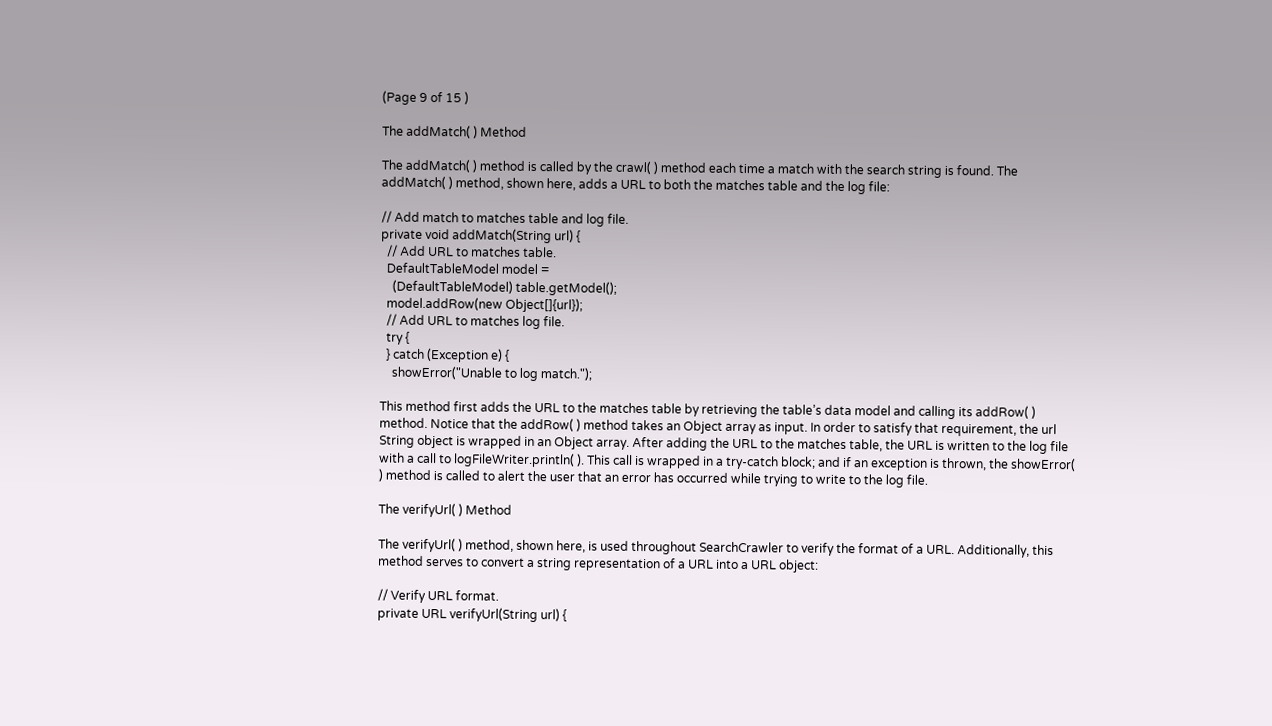(Page 9 of 15 )

The addMatch( ) Method

The addMatch( ) method is called by the crawl( ) method each time a match with the search string is found. The addMatch( ) method, shown here, adds a URL to both the matches table and the log file:

// Add match to matches table and log file.
private void addMatch(String url) {
  // Add URL to matches table.
  DefaultTableModel model =
    (DefaultTableModel) table.getModel();
  model.addRow(new Object[]{url});
  // Add URL to matches log file.
  try {
  } catch (Exception e) {
    showError("Unable to log match.");

This method first adds the URL to the matches table by retrieving the table’s data model and calling its addRow( ) method. Notice that the addRow( ) method takes an Object array as input. In order to satisfy that requirement, the url String object is wrapped in an Object array. After adding the URL to the matches table, the URL is written to the log file with a call to logFileWriter.println( ). This call is wrapped in a try-catch block; and if an exception is thrown, the showError( ) method is called to alert the user that an error has occurred while trying to write to the log file.

The verifyUrl( ) Method

The verifyUrl( ) method, shown here, is used throughout SearchCrawler to verify the format of a URL. Additionally, this method serves to convert a string representation of a URL into a URL object:

// Verify URL format.
private URL verifyUrl(String url) {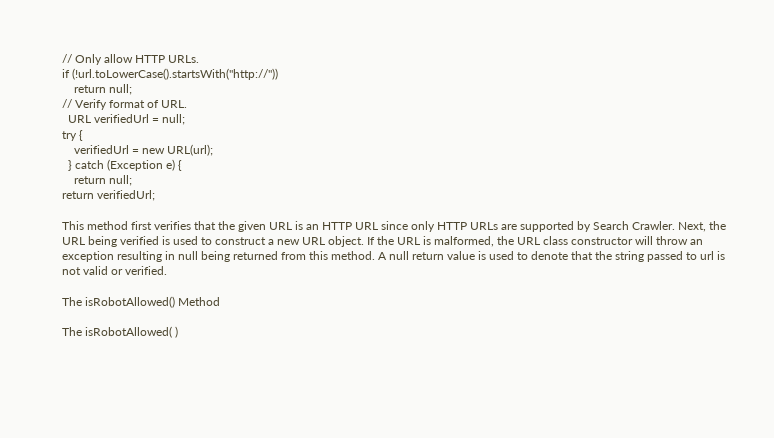// Only allow HTTP URLs.
if (!url.toLowerCase().startsWith("http://"))
    return null;
// Verify format of URL.
  URL verifiedUrl = null;
try {
    verifiedUrl = new URL(url);
  } catch (Exception e) {
    return null;
return verifiedUrl;

This method first verifies that the given URL is an HTTP URL since only HTTP URLs are supported by Search Crawler. Next, the URL being verified is used to construct a new URL object. If the URL is malformed, the URL class constructor will throw an exception resulting in null being returned from this method. A null return value is used to denote that the string passed to url is not valid or verified.

The isRobotAllowed() Method

The isRobotAllowed( )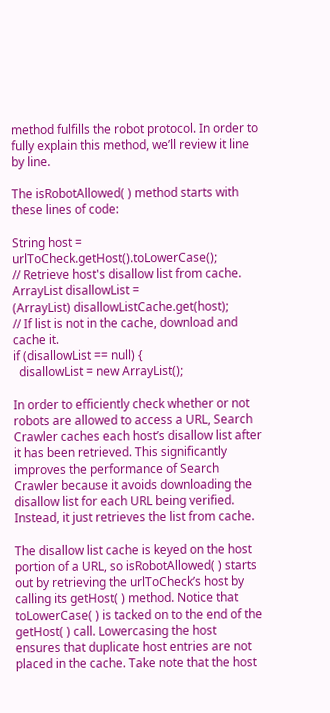method fulfills the robot protocol. In order to fully explain this method, we’ll review it line by line.

The isRobotAllowed( ) method starts with these lines of code:

String host = urlToCheck.getHost().toLowerCase();
// Retrieve host's disallow list from cache.
ArrayList disallowList =
(ArrayList) disallowListCache.get(host);
// If list is not in the cache, download and cache it.
if (disallowList == null) {
  disallowList = new ArrayList();

In order to efficiently check whether or not robots are allowed to access a URL, Search Crawler caches each host’s disallow list after it has been retrieved. This significantly improves the performance of Search Crawler because it avoids downloading the disallow list for each URL being verified. Instead, it just retrieves the list from cache.

The disallow list cache is keyed on the host portion of a URL, so isRobotAllowed( ) starts out by retrieving the urlToCheck’s host by calling its getHost( ) method. Notice that toLowerCase( ) is tacked on to the end of the getHost( ) call. Lowercasing the host ensures that duplicate host entries are not placed in the cache. Take note that the host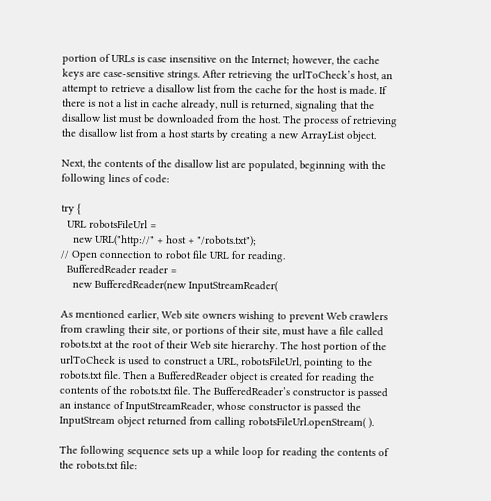portion of URLs is case insensitive on the Internet; however, the cache keys are case-sensitive strings. After retrieving the urlToCheck’s host, an attempt to retrieve a disallow list from the cache for the host is made. If there is not a list in cache already, null is returned, signaling that the disallow list must be downloaded from the host. The process of retrieving the disallow list from a host starts by creating a new ArrayList object.

Next, the contents of the disallow list are populated, beginning with the following lines of code:

try {
  URL robotsFileUrl =
    new URL("http://" + host + "/robots.txt");
// Open connection to robot file URL for reading.
  BufferedReader reader =
    new BufferedReader(new InputStreamReader(

As mentioned earlier, Web site owners wishing to prevent Web crawlers from crawling their site, or portions of their site, must have a file called robots.txt at the root of their Web site hierarchy. The host portion of the urlToCheck is used to construct a URL, robotsFileUrl, pointing to the robots.txt file. Then a BufferedReader object is created for reading the contents of the robots.txt file. The BufferedReader’s constructor is passed an instance of InputStreamReader, whose constructor is passed the InputStream object returned from calling robotsFileUrl.openStream( ).

The following sequence sets up a while loop for reading the contents of the robots.txt file: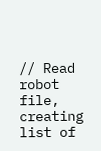// Read robot file, creating list of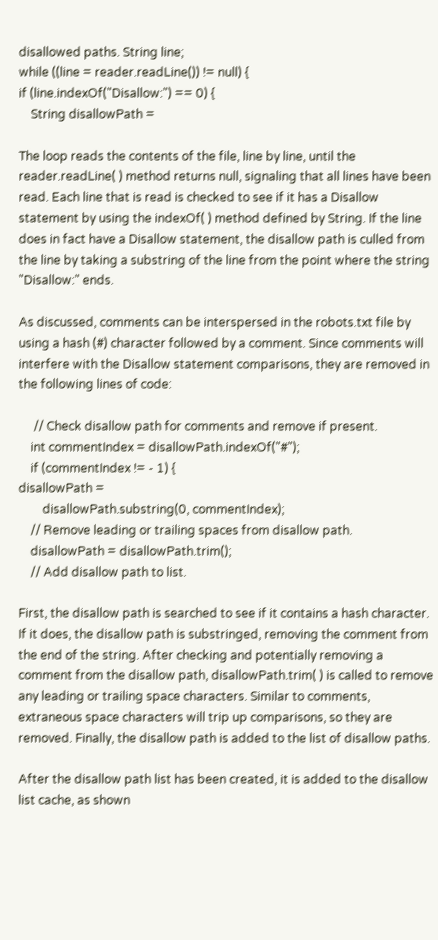disallowed paths. String line;
while ((line = reader.readLine()) != null) {
if (line.indexOf("Disallow:") == 0) {
    String disallowPath =

The loop reads the contents of the file, line by line, until the reader.readLine( ) method returns null, signaling that all lines have been read. Each line that is read is checked to see if it has a Disallow statement by using the indexOf( ) method defined by String. If the line does in fact have a Disallow statement, the disallow path is culled from the line by taking a substring of the line from the point where the string "Disallow:" ends.

As discussed, comments can be interspersed in the robots.txt file by using a hash (#) character followed by a comment. Since comments will interfere with the Disallow statement comparisons, they are removed in the following lines of code:

     // Check disallow path for comments and remove if present.
    int commentIndex = disallowPath.indexOf("#");
    if (commentIndex != - 1) {
disallowPath =
        disallowPath.substring(0, commentIndex);
    // Remove leading or trailing spaces from disallow path.
    disallowPath = disallowPath.trim();
    // Add disallow path to list.

First, the disallow path is searched to see if it contains a hash character. If it does, the disallow path is substringed, removing the comment from the end of the string. After checking and potentially removing a comment from the disallow path, disallowPath.trim( ) is called to remove any leading or trailing space characters. Similar to comments, extraneous space characters will trip up comparisons, so they are removed. Finally, the disallow path is added to the list of disallow paths.

After the disallow path list has been created, it is added to the disallow list cache, as shown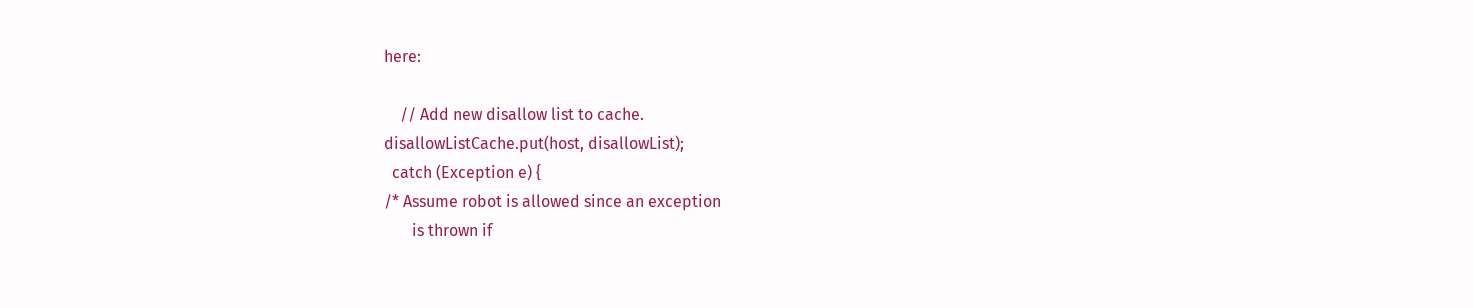here:

    // Add new disallow list to cache.
disallowListCache.put(host, disallowList);
  catch (Exception e) {
/* Assume robot is allowed since an exception
       is thrown if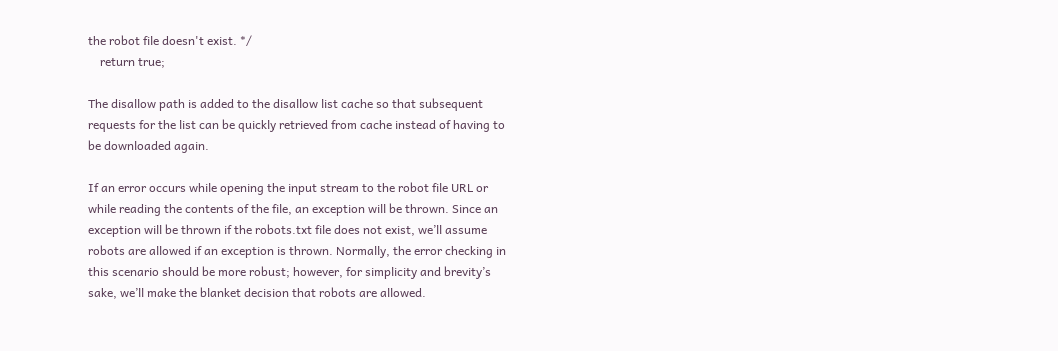the robot file doesn't exist. */
    return true;

The disallow path is added to the disallow list cache so that subsequent requests for the list can be quickly retrieved from cache instead of having to be downloaded again.

If an error occurs while opening the input stream to the robot file URL or while reading the contents of the file, an exception will be thrown. Since an exception will be thrown if the robots.txt file does not exist, we’ll assume robots are allowed if an exception is thrown. Normally, the error checking in this scenario should be more robust; however, for simplicity and brevity’s sake, we’ll make the blanket decision that robots are allowed.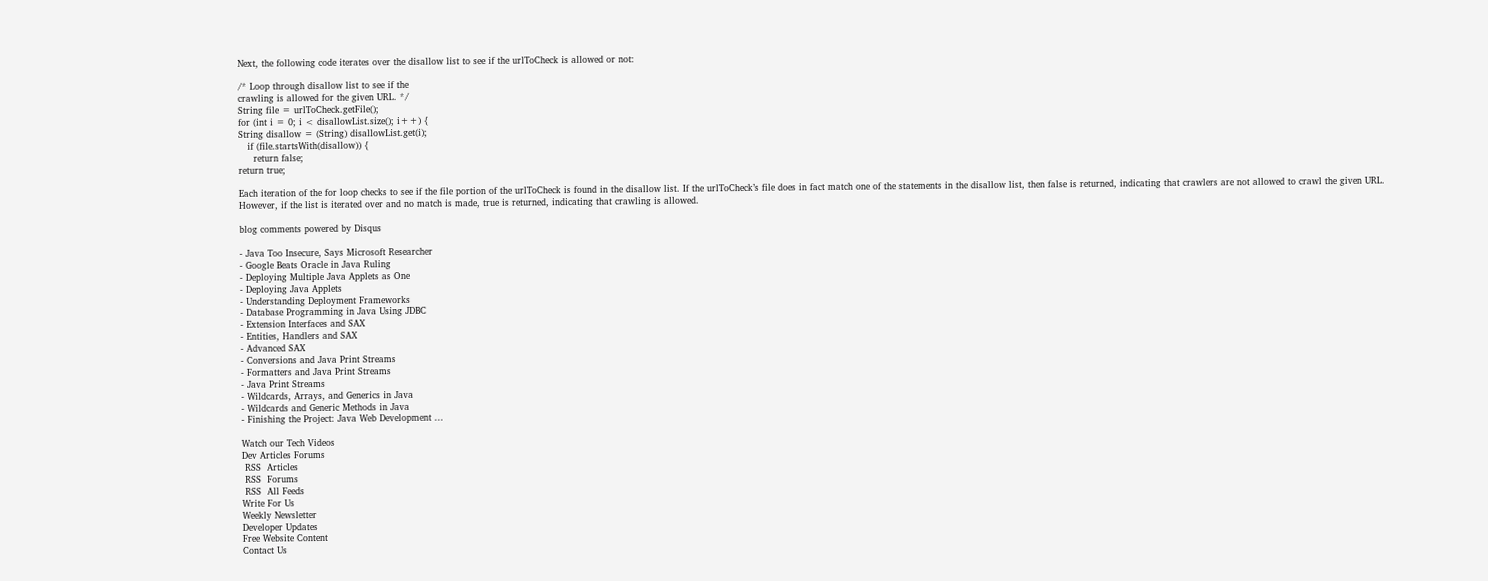Next, the following code iterates over the disallow list to see if the urlToCheck is allowed or not:

/* Loop through disallow list to see if the
crawling is allowed for the given URL. */
String file = urlToCheck.getFile();
for (int i = 0; i < disallowList.size(); i++) {
String disallow = (String) disallowList.get(i);
   if (file.startsWith(disallow)) {
     return false;
return true;

Each iteration of the for loop checks to see if the file portion of the urlToCheck is found in the disallow list. If the urlToCheck’s file does in fact match one of the statements in the disallow list, then false is returned, indicating that crawlers are not allowed to crawl the given URL. However, if the list is iterated over and no match is made, true is returned, indicating that crawling is allowed.

blog comments powered by Disqus

- Java Too Insecure, Says Microsoft Researcher
- Google Beats Oracle in Java Ruling
- Deploying Multiple Java Applets as One
- Deploying Java Applets
- Understanding Deployment Frameworks
- Database Programming in Java Using JDBC
- Extension Interfaces and SAX
- Entities, Handlers and SAX
- Advanced SAX
- Conversions and Java Print Streams
- Formatters and Java Print Streams
- Java Print Streams
- Wildcards, Arrays, and Generics in Java
- Wildcards and Generic Methods in Java
- Finishing the Project: Java Web Development ...

Watch our Tech Videos
Dev Articles Forums
 RSS  Articles
 RSS  Forums
 RSS  All Feeds
Write For Us
Weekly Newsletter
Developer Updates
Free Website Content
Contact Us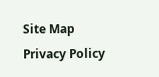Site Map
Privacy Policy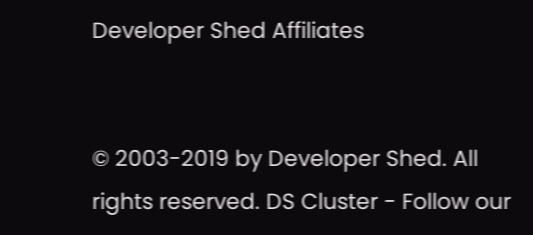Developer Shed Affiliates


© 2003-2019 by Developer Shed. All rights reserved. DS Cluster - Follow our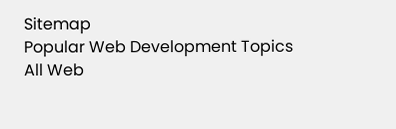Sitemap
Popular Web Development Topics
All Web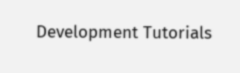Development Tutorials